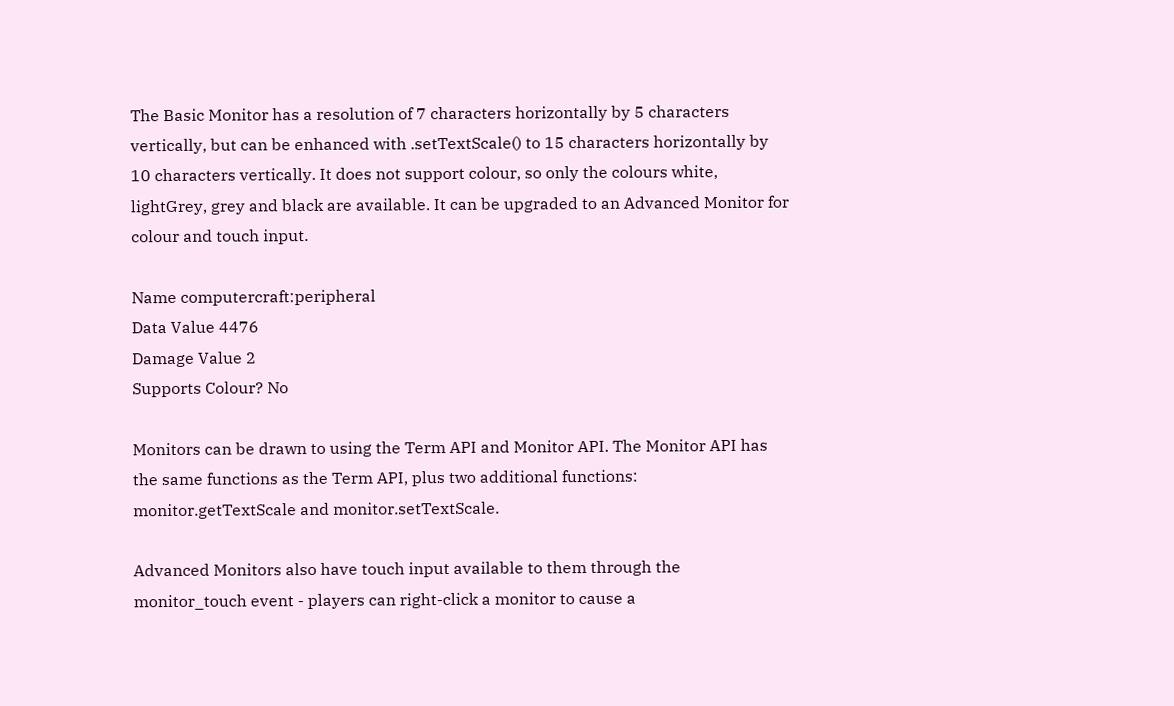The Basic Monitor has a resolution of 7 characters horizontally by 5 characters vertically, but can be enhanced with .setTextScale() to 15 characters horizontally by 10 characters vertically. It does not support colour, so only the colours white, lightGrey, grey and black are available. It can be upgraded to an Advanced Monitor for colour and touch input.

Name computercraft:peripheral
Data Value 4476
Damage Value 2
Supports Colour? No

Monitors can be drawn to using the Term API and Monitor API. The Monitor API has the same functions as the Term API, plus two additional functions: monitor.getTextScale and monitor.setTextScale.

Advanced Monitors also have touch input available to them through the monitor_touch event - players can right-click a monitor to cause a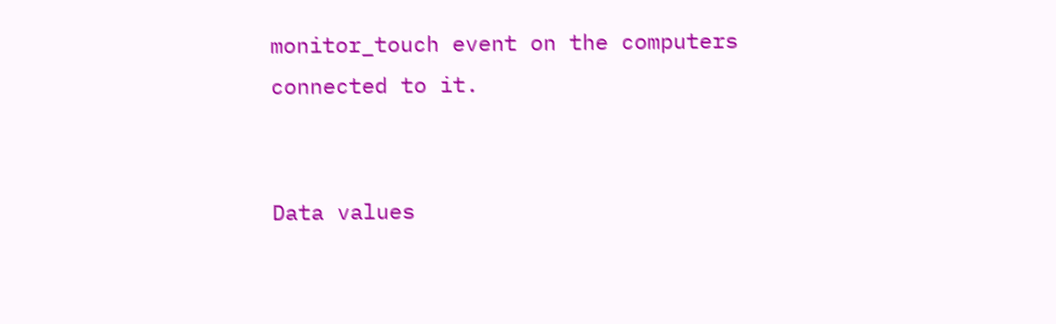monitor_touch event on the computers connected to it.


Data values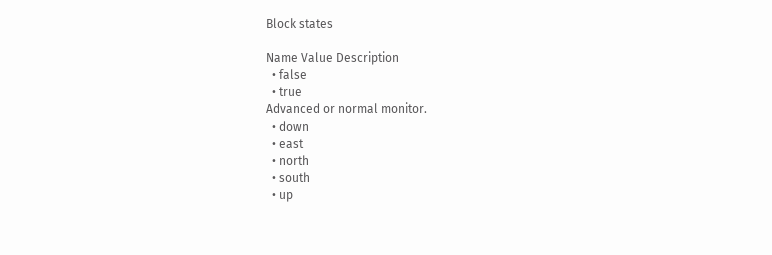Block states

Name Value Description
  • false
  • true
Advanced or normal monitor.
  • down
  • east
  • north
  • south
  • up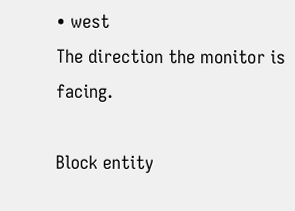• west
The direction the monitor is facing.

Block entity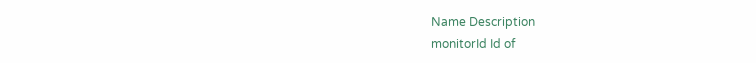Name Description
monitorId Id of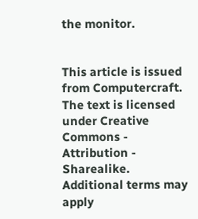the monitor.


This article is issued from Computercraft. The text is licensed under Creative Commons - Attribution - Sharealike. Additional terms may apply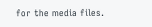for the media files.